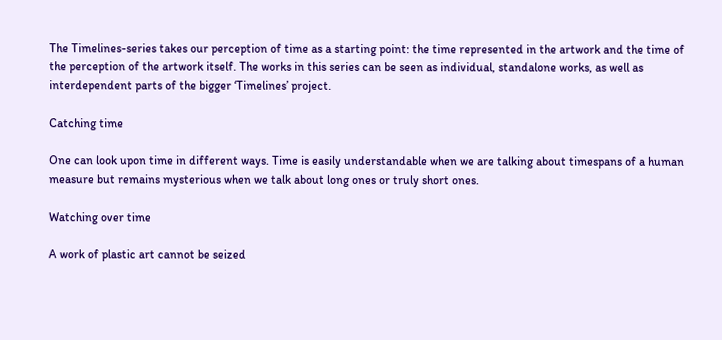The Timelines-series takes our perception of time as a starting point: the time represented in the artwork and the time of the perception of the artwork itself. The works in this series can be seen as individual, standalone works, as well as interdependent parts of the bigger ‘Timelines’ project.

Catching time

One can look upon time in different ways. Time is easily understandable when we are talking about timespans of a human measure but remains mysterious when we talk about long ones or truly short ones.

Watching over time

A work of plastic art cannot be seized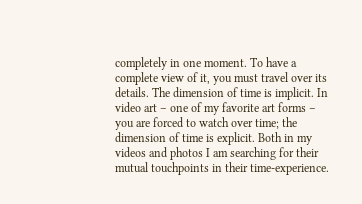completely in one moment. To have a complete view of it, you must travel over its details. The dimension of time is implicit. In video art – one of my favorite art forms – you are forced to watch over time; the dimension of time is explicit. Both in my videos and photos I am searching for their mutual touchpoints in their time-experience.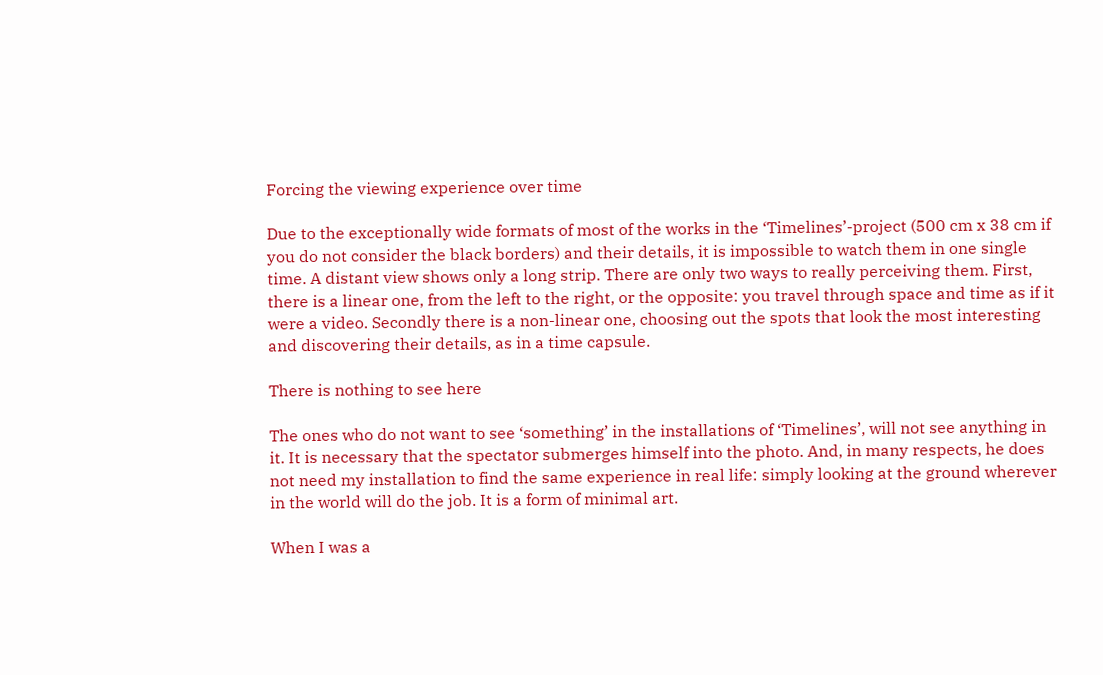Forcing the viewing experience over time

Due to the exceptionally wide formats of most of the works in the ‘Timelines’-project (500 cm x 38 cm if you do not consider the black borders) and their details, it is impossible to watch them in one single time. A distant view shows only a long strip. There are only two ways to really perceiving them. First, there is a linear one, from the left to the right, or the opposite: you travel through space and time as if it were a video. Secondly there is a non-linear one, choosing out the spots that look the most interesting and discovering their details, as in a time capsule.

There is nothing to see here

The ones who do not want to see ‘something’ in the installations of ‘Timelines’, will not see anything in it. It is necessary that the spectator submerges himself into the photo. And, in many respects, he does not need my installation to find the same experience in real life: simply looking at the ground wherever in the world will do the job. It is a form of minimal art.

When I was a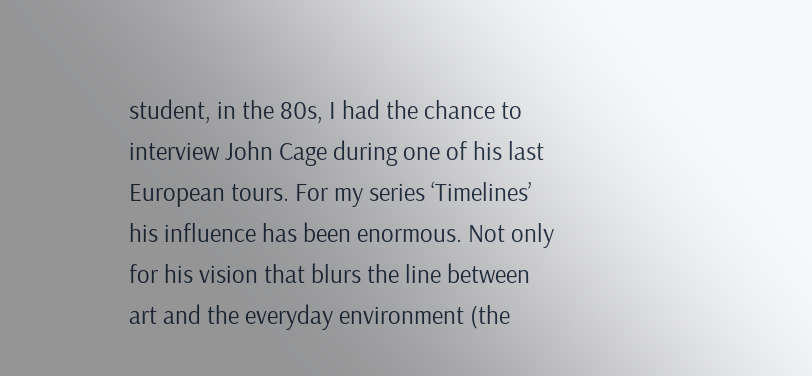student, in the 80s, I had the chance to interview John Cage during one of his last European tours. For my series ‘Timelines’ his influence has been enormous. Not only for his vision that blurs the line between art and the everyday environment (the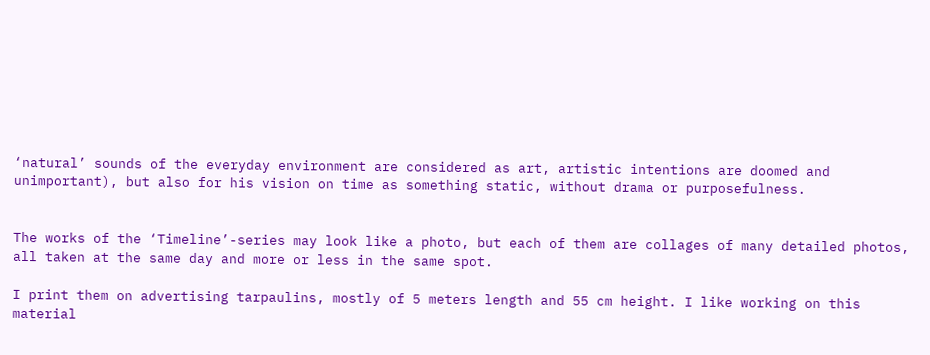‘natural’ sounds of the everyday environment are considered as art, artistic intentions are doomed and unimportant), but also for his vision on time as something static, without drama or purposefulness.


The works of the ‘Timeline’-series may look like a photo, but each of them are collages of many detailed photos, all taken at the same day and more or less in the same spot.

I print them on advertising tarpaulins, mostly of 5 meters length and 55 cm height. I like working on this material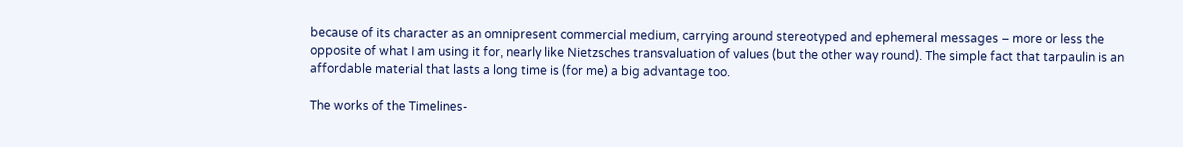because of its character as an omnipresent commercial medium, carrying around stereotyped and ephemeral messages – more or less the opposite of what I am using it for, nearly like Nietzsches transvaluation of values (but the other way round). The simple fact that tarpaulin is an affordable material that lasts a long time is (for me) a big advantage too.

The works of the Timelines-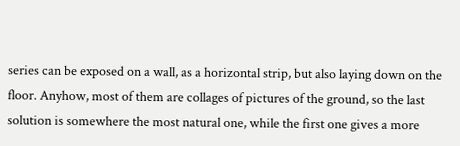series can be exposed on a wall, as a horizontal strip, but also laying down on the floor. Anyhow, most of them are collages of pictures of the ground, so the last solution is somewhere the most natural one, while the first one gives a more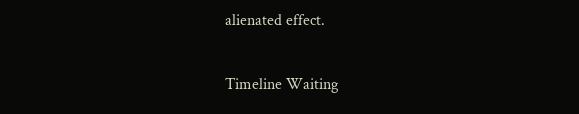alienated effect.

Timeline Waiting